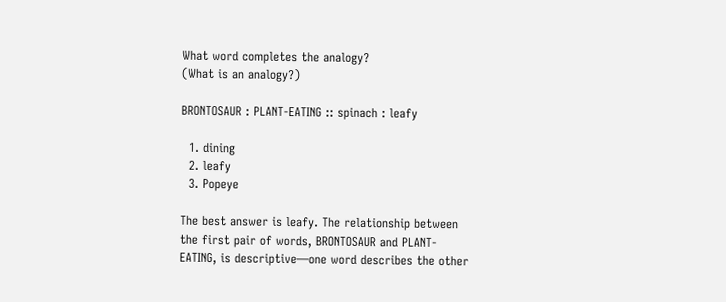What word completes the analogy?
(What is an analogy?)

BRONTOSAUR : PLANT-EATING :: spinach : leafy

  1. dining
  2. leafy
  3. Popeye

The best answer is leafy. The relationship between the first pair of words, BRONTOSAUR and PLANT-EATING, is descriptive—one word describes the other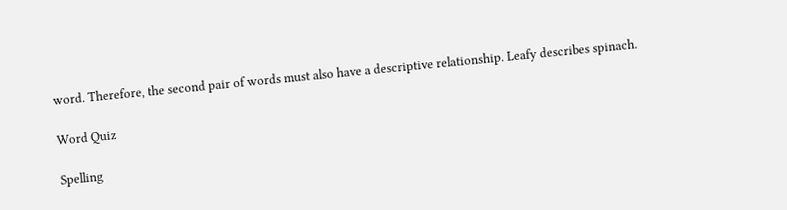word. Therefore, the second pair of words must also have a descriptive relationship. Leafy describes spinach.

Word Quiz

Spelling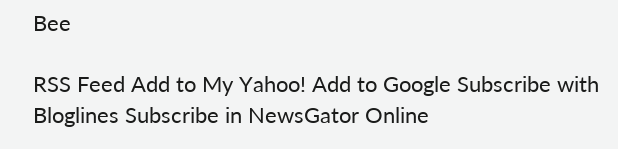Bee

RSS Feed Add to My Yahoo! Add to Google Subscribe with Bloglines Subscribe in NewsGator Online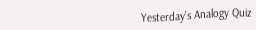Yesterday's Analogy Quiz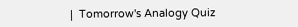|  Tomorrow's Analogy Quiz